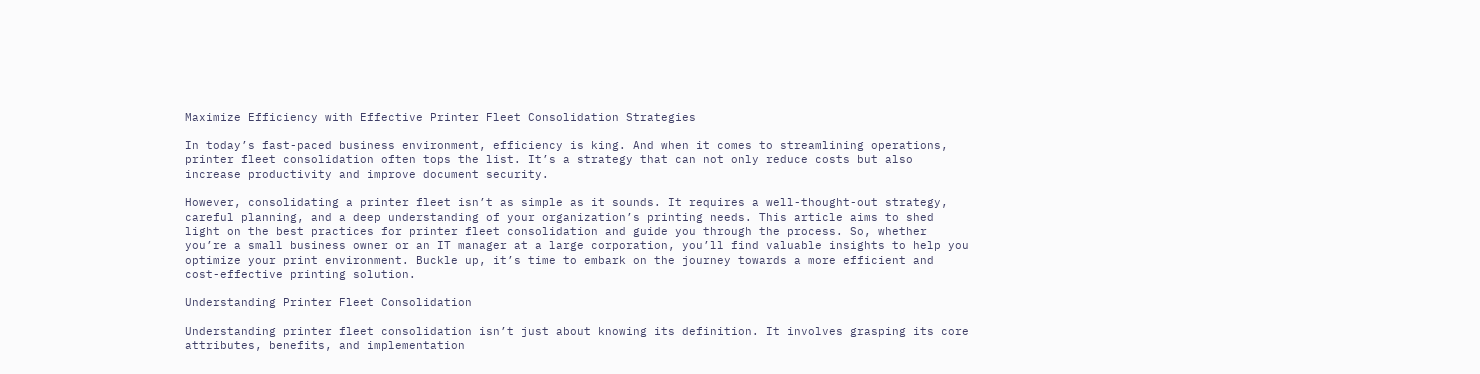Maximize Efficiency with Effective Printer Fleet Consolidation Strategies

In today’s fast-paced business environment, efficiency is king. And when it comes to streamlining operations, printer fleet consolidation often tops the list. It’s a strategy that can not only reduce costs but also increase productivity and improve document security.

However, consolidating a printer fleet isn’t as simple as it sounds. It requires a well-thought-out strategy, careful planning, and a deep understanding of your organization’s printing needs. This article aims to shed light on the best practices for printer fleet consolidation and guide you through the process. So, whether you’re a small business owner or an IT manager at a large corporation, you’ll find valuable insights to help you optimize your print environment. Buckle up, it’s time to embark on the journey towards a more efficient and cost-effective printing solution.

Understanding Printer Fleet Consolidation

Understanding printer fleet consolidation isn’t just about knowing its definition. It involves grasping its core attributes, benefits, and implementation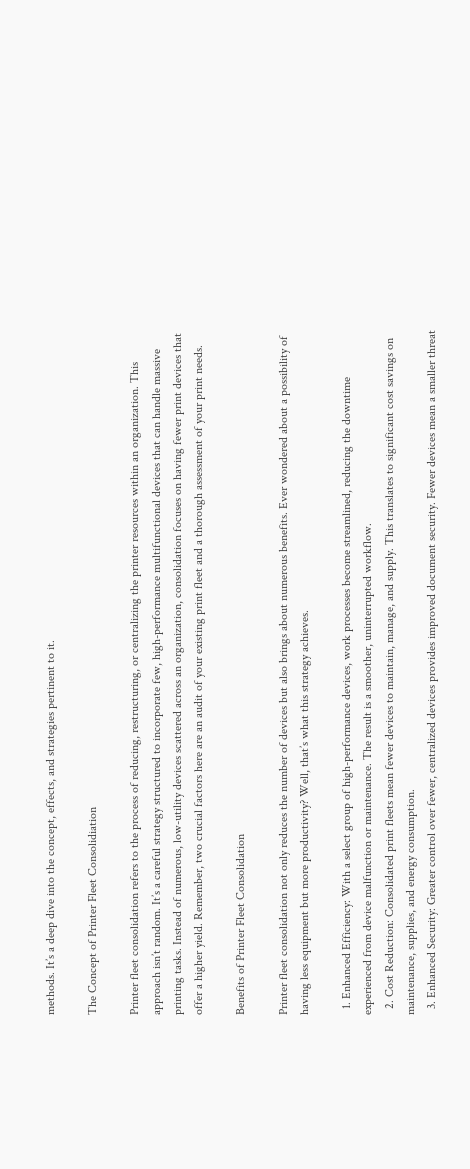methods. It’s a deep dive into the concept, effects, and strategies pertinent to it.

The Concept of Printer Fleet Consolidiation

Printer fleet consolidation refers to the process of reducing, restructuring, or centralizing the printer resources within an organization. This approach isn’t random. It’s a careful strategy structured to incorporate few, high-performance multifunctional devices that can handle massive printing tasks. Instead of numerous, low-utility devices scattered across an organization, consolidation focuses on having fewer print devices that offer a higher yield. Remember, two crucial factors here are an audit of your existing print fleet and a thorough assessment of your print needs.

Benefits of Printer Fleet Consolidation

Printer fleet consolidation not only reduces the number of devices but also brings about numerous benefits. Ever wondered about a possibility of having less equipment but more productivity? Well, that’s what this strategy achieves.

  1. Enhanced Efficiency: With a select group of high-performance devices, work processes become streamlined, reducing the downtime experienced from device malfunction or maintenance. The result is a smoother, uninterrupted workflow.
  2. Cost Reduction: Consolidated print fleets mean fewer devices to maintain, manage, and supply. This translates to significant cost savings on maintenance, supplies, and energy consumption.
  3. Enhanced Security: Greater control over fewer, centralized devices provides improved document security. Fewer devices mean a smaller threat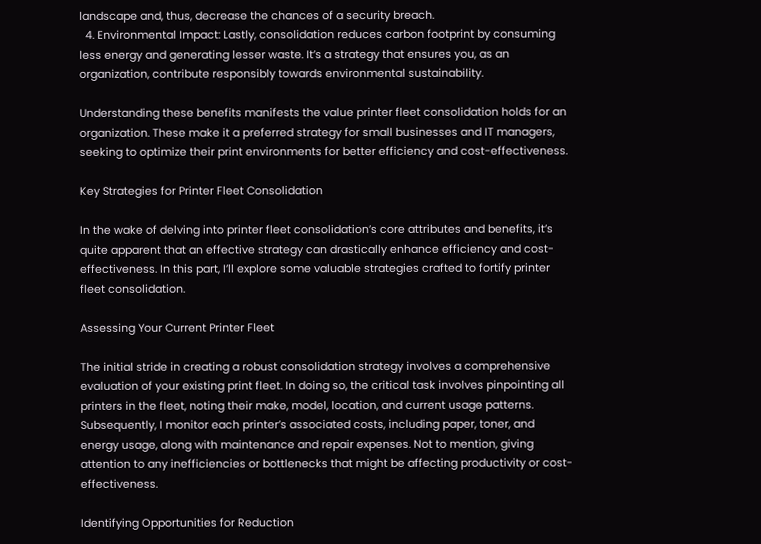landscape and, thus, decrease the chances of a security breach.
  4. Environmental Impact: Lastly, consolidation reduces carbon footprint by consuming less energy and generating lesser waste. It’s a strategy that ensures you, as an organization, contribute responsibly towards environmental sustainability.

Understanding these benefits manifests the value printer fleet consolidation holds for an organization. These make it a preferred strategy for small businesses and IT managers, seeking to optimize their print environments for better efficiency and cost-effectiveness.

Key Strategies for Printer Fleet Consolidation

In the wake of delving into printer fleet consolidation’s core attributes and benefits, it’s quite apparent that an effective strategy can drastically enhance efficiency and cost-effectiveness. In this part, I’ll explore some valuable strategies crafted to fortify printer fleet consolidation.

Assessing Your Current Printer Fleet

The initial stride in creating a robust consolidation strategy involves a comprehensive evaluation of your existing print fleet. In doing so, the critical task involves pinpointing all printers in the fleet, noting their make, model, location, and current usage patterns. Subsequently, I monitor each printer’s associated costs, including paper, toner, and energy usage, along with maintenance and repair expenses. Not to mention, giving attention to any inefficiencies or bottlenecks that might be affecting productivity or cost-effectiveness.

Identifying Opportunities for Reduction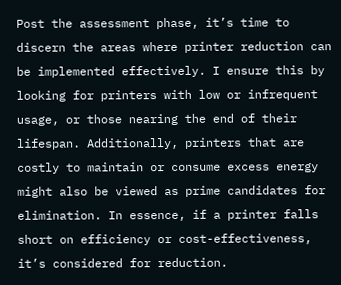Post the assessment phase, it’s time to discern the areas where printer reduction can be implemented effectively. I ensure this by looking for printers with low or infrequent usage, or those nearing the end of their lifespan. Additionally, printers that are costly to maintain or consume excess energy might also be viewed as prime candidates for elimination. In essence, if a printer falls short on efficiency or cost-effectiveness, it’s considered for reduction.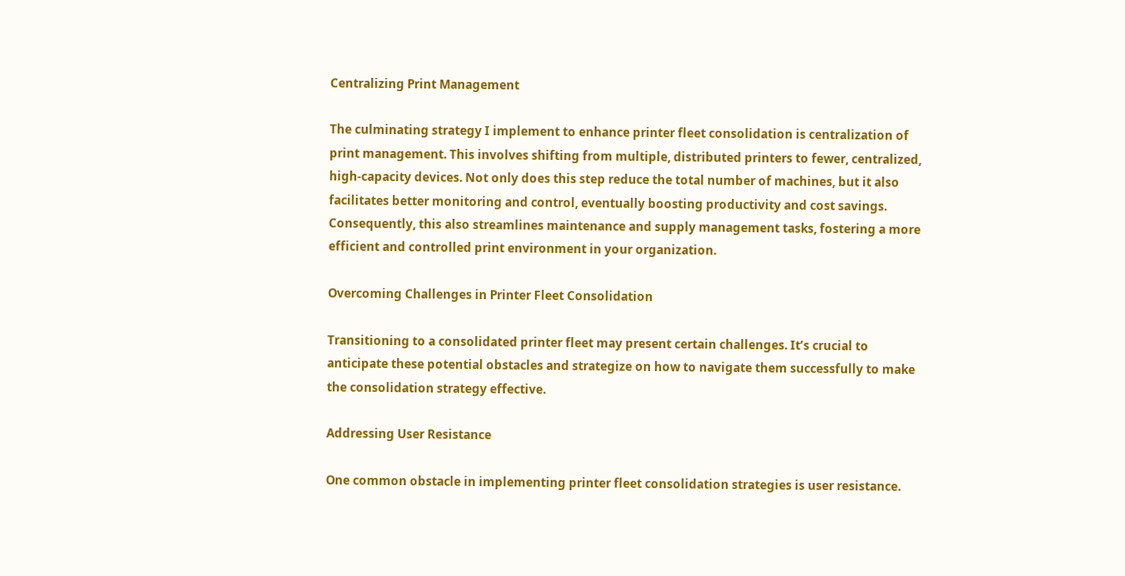Centralizing Print Management

The culminating strategy I implement to enhance printer fleet consolidation is centralization of print management. This involves shifting from multiple, distributed printers to fewer, centralized, high-capacity devices. Not only does this step reduce the total number of machines, but it also facilitates better monitoring and control, eventually boosting productivity and cost savings. Consequently, this also streamlines maintenance and supply management tasks, fostering a more efficient and controlled print environment in your organization.

Overcoming Challenges in Printer Fleet Consolidation

Transitioning to a consolidated printer fleet may present certain challenges. It’s crucial to anticipate these potential obstacles and strategize on how to navigate them successfully to make the consolidation strategy effective.

Addressing User Resistance

One common obstacle in implementing printer fleet consolidation strategies is user resistance.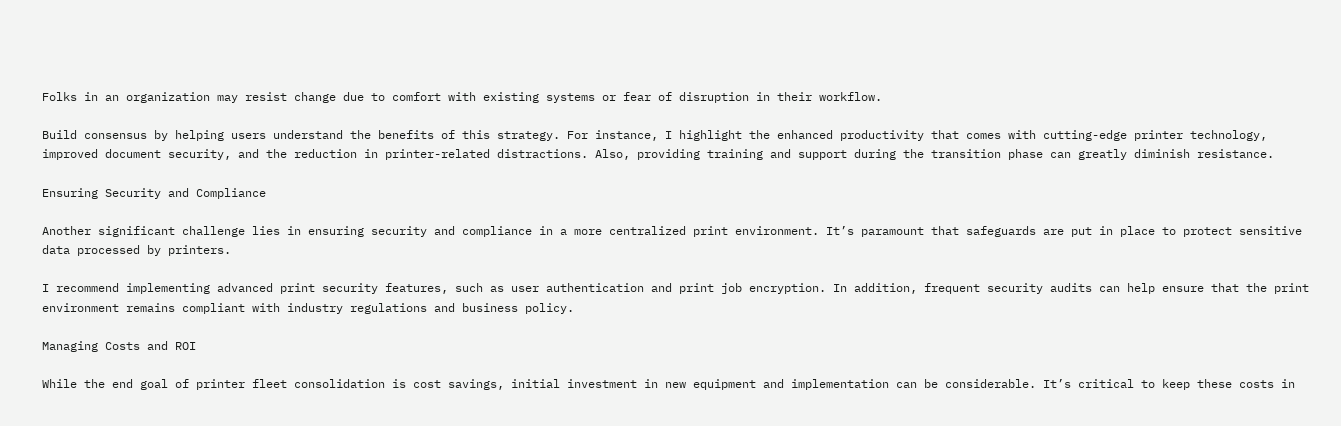Folks in an organization may resist change due to comfort with existing systems or fear of disruption in their workflow.

Build consensus by helping users understand the benefits of this strategy. For instance, I highlight the enhanced productivity that comes with cutting-edge printer technology, improved document security, and the reduction in printer-related distractions. Also, providing training and support during the transition phase can greatly diminish resistance.

Ensuring Security and Compliance

Another significant challenge lies in ensuring security and compliance in a more centralized print environment. It’s paramount that safeguards are put in place to protect sensitive data processed by printers.

I recommend implementing advanced print security features, such as user authentication and print job encryption. In addition, frequent security audits can help ensure that the print environment remains compliant with industry regulations and business policy.

Managing Costs and ROI

While the end goal of printer fleet consolidation is cost savings, initial investment in new equipment and implementation can be considerable. It’s critical to keep these costs in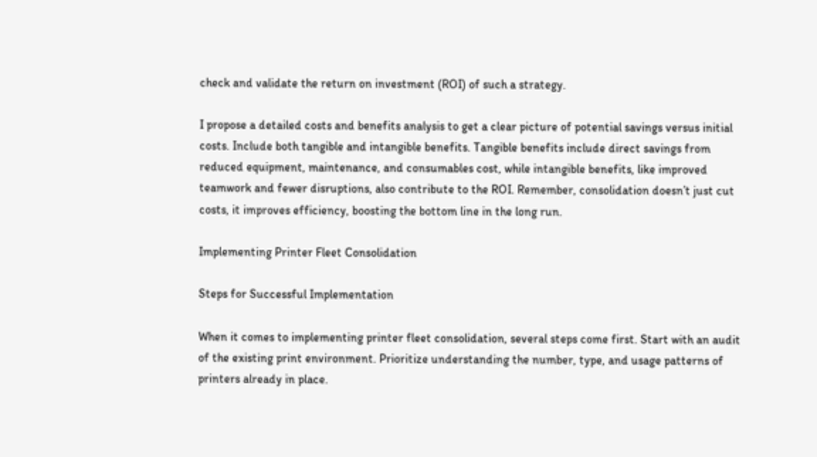check and validate the return on investment (ROI) of such a strategy.

I propose a detailed costs and benefits analysis to get a clear picture of potential savings versus initial costs. Include both tangible and intangible benefits. Tangible benefits include direct savings from reduced equipment, maintenance, and consumables cost, while intangible benefits, like improved teamwork and fewer disruptions, also contribute to the ROI. Remember, consolidation doesn’t just cut costs, it improves efficiency, boosting the bottom line in the long run.

Implementing Printer Fleet Consolidation

Steps for Successful Implementation

When it comes to implementing printer fleet consolidation, several steps come first. Start with an audit of the existing print environment. Prioritize understanding the number, type, and usage patterns of printers already in place.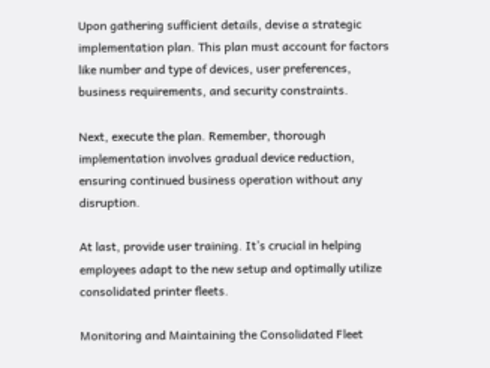Upon gathering sufficient details, devise a strategic implementation plan. This plan must account for factors like number and type of devices, user preferences, business requirements, and security constraints.

Next, execute the plan. Remember, thorough implementation involves gradual device reduction, ensuring continued business operation without any disruption.

At last, provide user training. It’s crucial in helping employees adapt to the new setup and optimally utilize consolidated printer fleets.

Monitoring and Maintaining the Consolidated Fleet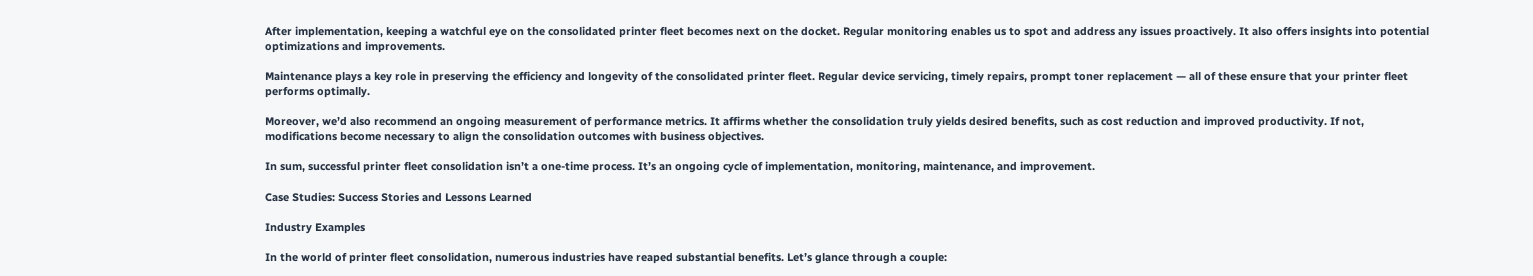After implementation, keeping a watchful eye on the consolidated printer fleet becomes next on the docket. Regular monitoring enables us to spot and address any issues proactively. It also offers insights into potential optimizations and improvements.

Maintenance plays a key role in preserving the efficiency and longevity of the consolidated printer fleet. Regular device servicing, timely repairs, prompt toner replacement — all of these ensure that your printer fleet performs optimally.

Moreover, we’d also recommend an ongoing measurement of performance metrics. It affirms whether the consolidation truly yields desired benefits, such as cost reduction and improved productivity. If not, modifications become necessary to align the consolidation outcomes with business objectives.

In sum, successful printer fleet consolidation isn’t a one-time process. It’s an ongoing cycle of implementation, monitoring, maintenance, and improvement.

Case Studies: Success Stories and Lessons Learned

Industry Examples

In the world of printer fleet consolidation, numerous industries have reaped substantial benefits. Let’s glance through a couple: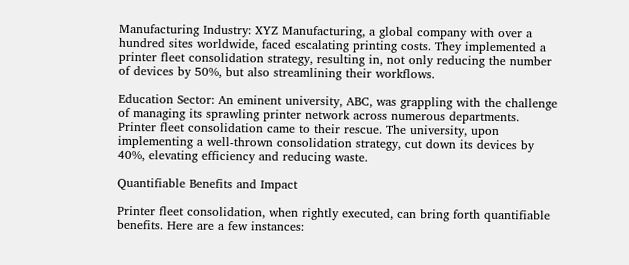Manufacturing Industry: XYZ Manufacturing, a global company with over a hundred sites worldwide, faced escalating printing costs. They implemented a printer fleet consolidation strategy, resulting in, not only reducing the number of devices by 50%, but also streamlining their workflows.

Education Sector: An eminent university, ABC, was grappling with the challenge of managing its sprawling printer network across numerous departments. Printer fleet consolidation came to their rescue. The university, upon implementing a well-thrown consolidation strategy, cut down its devices by 40%, elevating efficiency and reducing waste.

Quantifiable Benefits and Impact

Printer fleet consolidation, when rightly executed, can bring forth quantifiable benefits. Here are a few instances: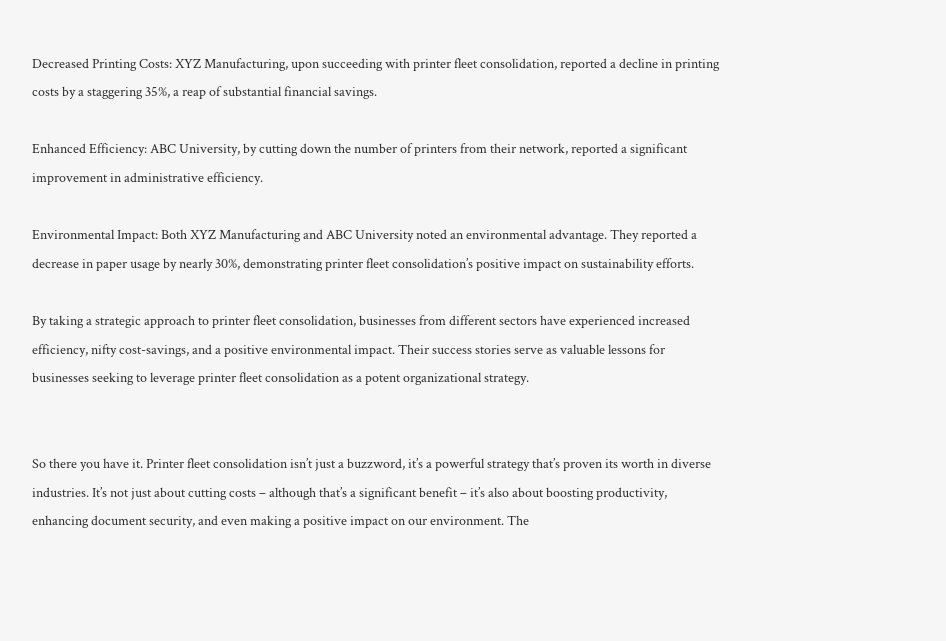Decreased Printing Costs: XYZ Manufacturing, upon succeeding with printer fleet consolidation, reported a decline in printing costs by a staggering 35%, a reap of substantial financial savings.

Enhanced Efficiency: ABC University, by cutting down the number of printers from their network, reported a significant improvement in administrative efficiency.

Environmental Impact: Both XYZ Manufacturing and ABC University noted an environmental advantage. They reported a decrease in paper usage by nearly 30%, demonstrating printer fleet consolidation’s positive impact on sustainability efforts.

By taking a strategic approach to printer fleet consolidation, businesses from different sectors have experienced increased efficiency, nifty cost-savings, and a positive environmental impact. Their success stories serve as valuable lessons for businesses seeking to leverage printer fleet consolidation as a potent organizational strategy.


So there you have it. Printer fleet consolidation isn’t just a buzzword, it’s a powerful strategy that’s proven its worth in diverse industries. It’s not just about cutting costs – although that’s a significant benefit – it’s also about boosting productivity, enhancing document security, and even making a positive impact on our environment. The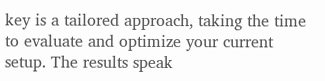key is a tailored approach, taking the time to evaluate and optimize your current setup. The results speak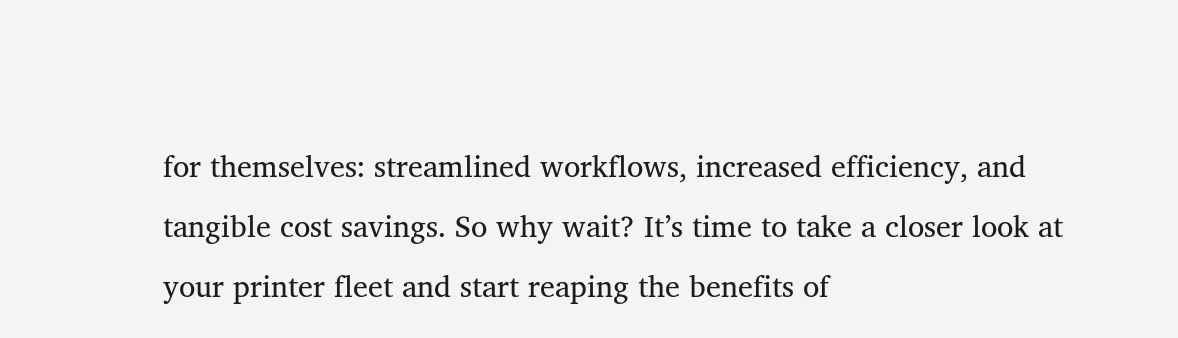for themselves: streamlined workflows, increased efficiency, and tangible cost savings. So why wait? It’s time to take a closer look at your printer fleet and start reaping the benefits of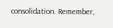consolidation. Remember,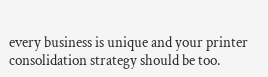every business is unique and your printer consolidation strategy should be too.